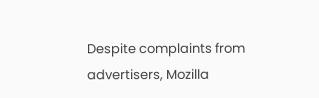Despite complaints from advertisers, Mozilla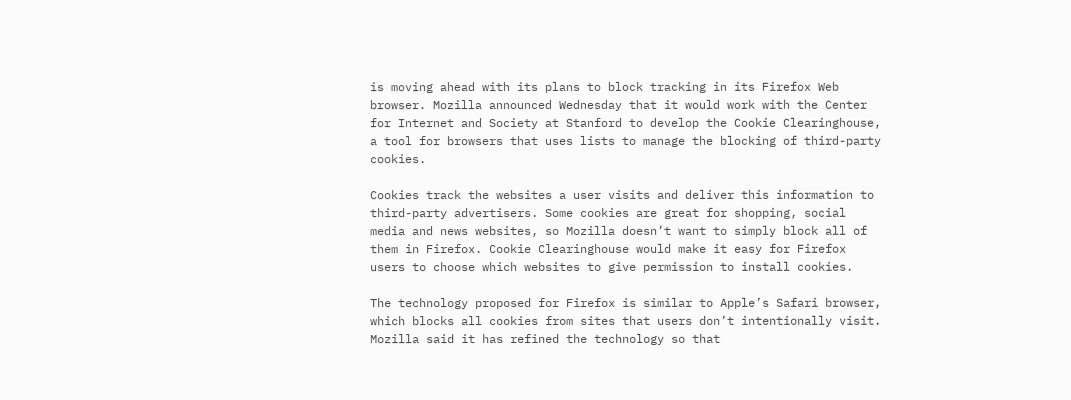is moving ahead with its plans to block tracking in its Firefox Web browser. Mozilla announced Wednesday that it would work with the Center for Internet and Society at Stanford to develop the Cookie Clearinghouse, a tool for browsers that uses lists to manage the blocking of third-party cookies.

Cookies track the websites a user visits and deliver this information to third-party advertisers. Some cookies are great for shopping, social media and news websites, so Mozilla doesn’t want to simply block all of them in Firefox. Cookie Clearinghouse would make it easy for Firefox users to choose which websites to give permission to install cookies.

The technology proposed for Firefox is similar to Apple’s Safari browser, which blocks all cookies from sites that users don’t intentionally visit. Mozilla said it has refined the technology so that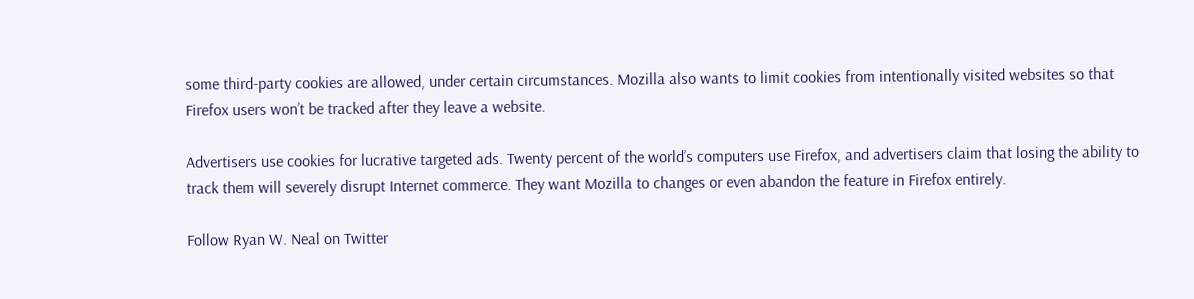some third-party cookies are allowed, under certain circumstances. Mozilla also wants to limit cookies from intentionally visited websites so that Firefox users won’t be tracked after they leave a website.

Advertisers use cookies for lucrative targeted ads. Twenty percent of the world’s computers use Firefox, and advertisers claim that losing the ability to track them will severely disrupt Internet commerce. They want Mozilla to changes or even abandon the feature in Firefox entirely.

Follow Ryan W. Neal on Twitter